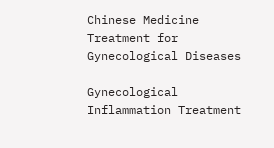Chinese Medicine Treatment for Gynecological Diseases

Gynecological Inflammation Treatment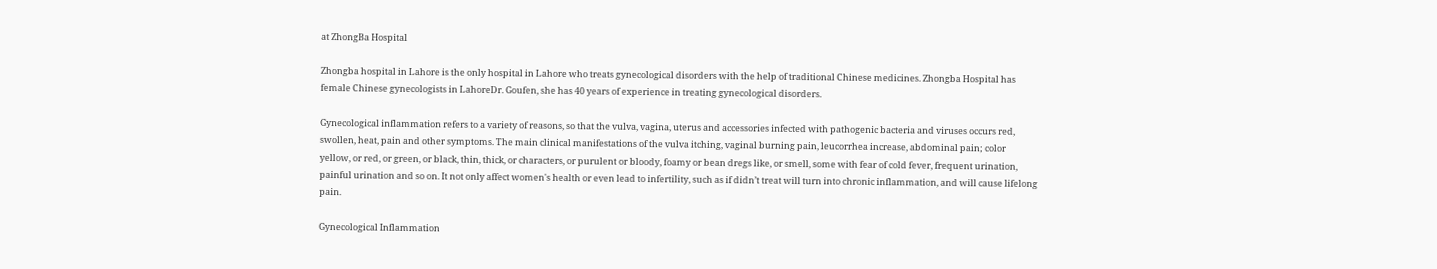at ZhongBa Hospital

Zhongba hospital in Lahore is the only hospital in Lahore who treats gynecological disorders with the help of traditional Chinese medicines. Zhongba Hospital has female Chinese gynecologists in LahoreDr. Goufen, she has 40 years of experience in treating gynecological disorders.

Gynecological inflammation refers to a variety of reasons, so that the vulva, vagina, uterus and accessories infected with pathogenic bacteria and viruses occurs red, swollen, heat, pain and other symptoms. The main clinical manifestations of the vulva itching, vaginal burning pain, leucorrhea increase, abdominal pain; color yellow, or red, or green, or black, thin, thick, or characters, or purulent or bloody, foamy or bean dregs like, or smell, some with fear of cold fever, frequent urination, painful urination and so on. It not only affect women's health or even lead to infertility, such as if didn’t treat will turn into chronic inflammation, and will cause lifelong pain.

Gynecological Inflammation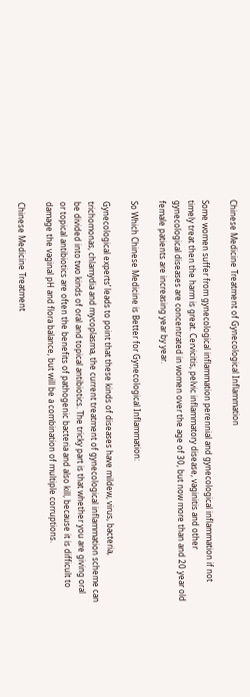Chinese Medicine Treatment of Gynecological Inflammation

Some women suffer from gynecological inflammation perennial and gynecological inflammation if not timely treat then the harm is great. Cervicitis, pelvic inflammatory disease, vaginitis and other gynecological diseases are concentrated in women over the age of 30, but now more than and 20 year old female patients are increasing year by year.

So Which Chinese Medicine is Better for Gynecological Inflammation:

Gynecological experts’ leads to point that these kinds of diseases have mildew, virus, bacteria, trichomonas, chlamydia and mycoplasma, the current treatment of gynecological inflammation scheme can be divided into two kinds of oral and topical antibiotics. The tricky part is that whether you are giving oral or topical antibiotics are often the benefits of pathogenic bacteria and also kill, because it is difficult to damage the vaginal pH and flora balance, but will be a combination of multiple corruptions.

Chinese Medicine Treatment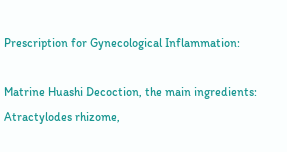Prescription for Gynecological Inflammation:

Matrine Huashi Decoction, the main ingredients: Atractylodes rhizome,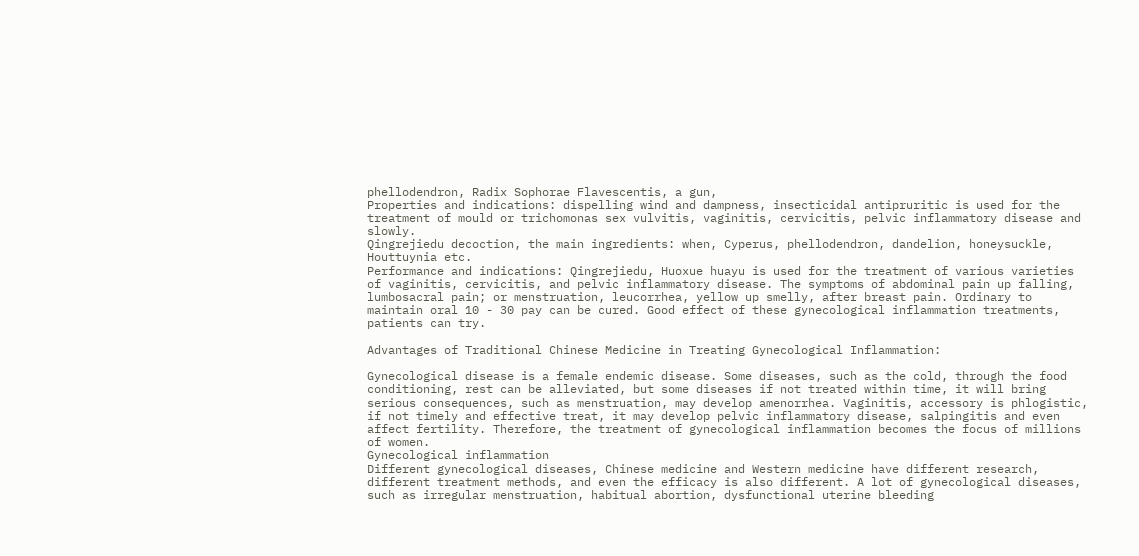phellodendron, Radix Sophorae Flavescentis, a gun,
Properties and indications: dispelling wind and dampness, insecticidal antipruritic is used for the treatment of mould or trichomonas sex vulvitis, vaginitis, cervicitis, pelvic inflammatory disease and slowly.
Qingrejiedu decoction, the main ingredients: when, Cyperus, phellodendron, dandelion, honeysuckle, Houttuynia etc.
Performance and indications: Qingrejiedu, Huoxue huayu is used for the treatment of various varieties of vaginitis, cervicitis, and pelvic inflammatory disease. The symptoms of abdominal pain up falling, lumbosacral pain; or menstruation, leucorrhea, yellow up smelly, after breast pain. Ordinary to maintain oral 10 - 30 pay can be cured. Good effect of these gynecological inflammation treatments, patients can try.

Advantages of Traditional Chinese Medicine in Treating Gynecological Inflammation:

Gynecological disease is a female endemic disease. Some diseases, such as the cold, through the food conditioning, rest can be alleviated, but some diseases if not treated within time, it will bring serious consequences, such as menstruation, may develop amenorrhea. Vaginitis, accessory is phlogistic, if not timely and effective treat, it may develop pelvic inflammatory disease, salpingitis and even affect fertility. Therefore, the treatment of gynecological inflammation becomes the focus of millions of women.
Gynecological inflammation
Different gynecological diseases, Chinese medicine and Western medicine have different research, different treatment methods, and even the efficacy is also different. A lot of gynecological diseases, such as irregular menstruation, habitual abortion, dysfunctional uterine bleeding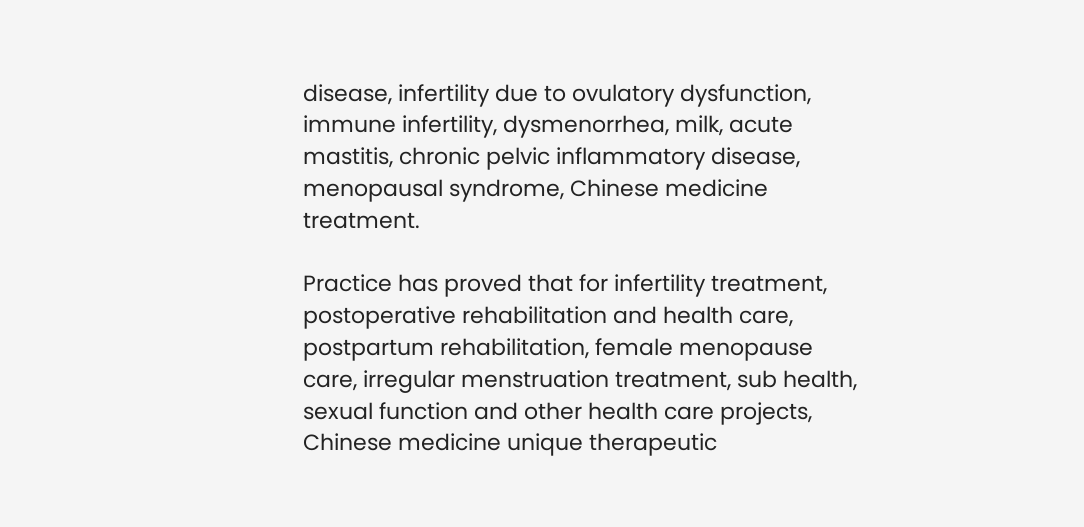disease, infertility due to ovulatory dysfunction, immune infertility, dysmenorrhea, milk, acute mastitis, chronic pelvic inflammatory disease, menopausal syndrome, Chinese medicine treatment.

Practice has proved that for infertility treatment, postoperative rehabilitation and health care, postpartum rehabilitation, female menopause care, irregular menstruation treatment, sub health, sexual function and other health care projects, Chinese medicine unique therapeutic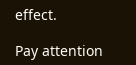effect.

Pay attention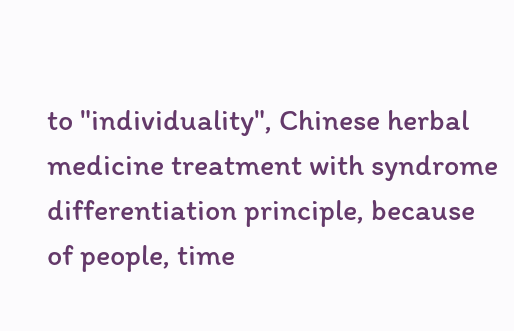to "individuality", Chinese herbal medicine treatment with syndrome differentiation principle, because of people, time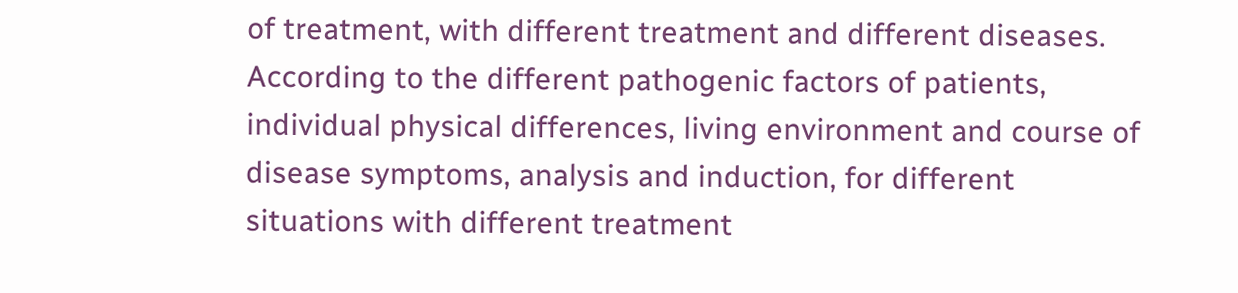of treatment, with different treatment and different diseases. According to the different pathogenic factors of patients, individual physical differences, living environment and course of disease symptoms, analysis and induction, for different situations with different treatment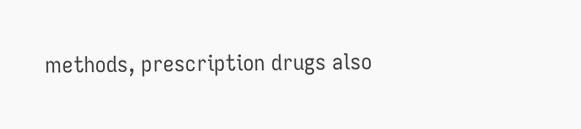methods, prescription drugs also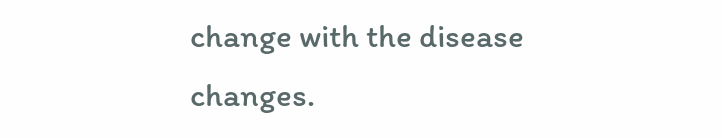change with the disease changes.